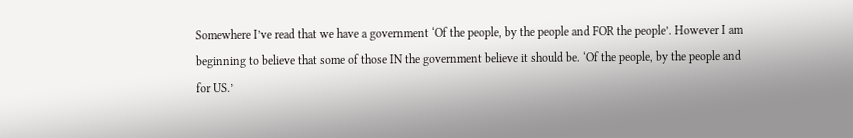Somewhere I’ve read that we have a government ‘Of the people, by the people and FOR the people’. However I am beginning to believe that some of those IN the government believe it should be. ‘Of the people, by the people and for US.’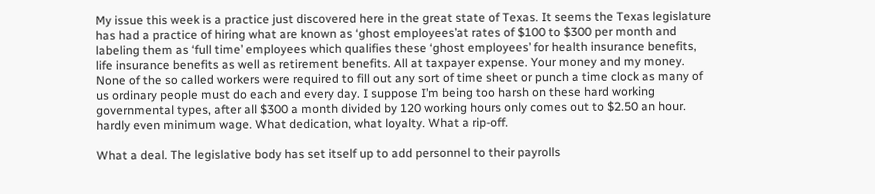My issue this week is a practice just discovered here in the great state of Texas. It seems the Texas legislature has had a practice of hiring what are known as ‘ghost employees’at rates of $100 to $300 per month and labeling them as ‘full time’ employees which qualifies these ‘ghost employees’ for health insurance benefits, life insurance benefits as well as retirement benefits. All at taxpayer expense. Your money and my money. None of the so called workers were required to fill out any sort of time sheet or punch a time clock as many of us ordinary people must do each and every day. I suppose I’m being too harsh on these hard working governmental types, after all $300 a month divided by 120 working hours only comes out to $2.50 an hour. hardly even minimum wage. What dedication, what loyalty. What a rip-off.

What a deal. The legislative body has set itself up to add personnel to their payrolls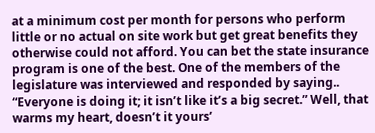at a minimum cost per month for persons who perform little or no actual on site work but get great benefits they otherwise could not afford. You can bet the state insurance program is one of the best. One of the members of the legislature was interviewed and responded by saying.. “Everyone is doing it; it isn’t like it’s a big secret.” Well, that warms my heart, doesn’t it yours’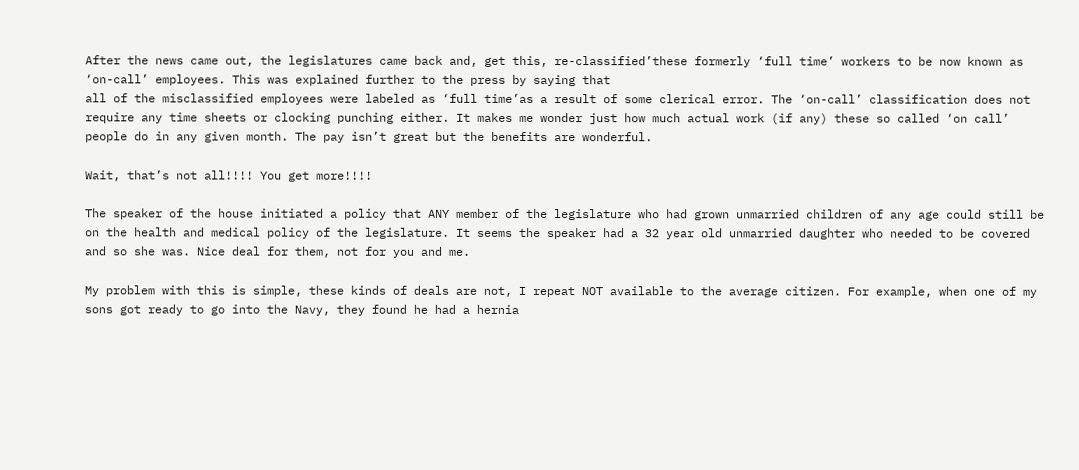After the news came out, the legislatures came back and, get this, re-classified’these formerly ‘full time’ workers to be now known as ‘on-call’ employees. This was explained further to the press by saying that
all of the misclassified employees were labeled as ‘full time’as a result of some clerical error. The ‘on-call’ classification does not require any time sheets or clocking punching either. It makes me wonder just how much actual work (if any) these so called ‘on call’ people do in any given month. The pay isn’t great but the benefits are wonderful.

Wait, that’s not all!!!! You get more!!!!

The speaker of the house initiated a policy that ANY member of the legislature who had grown unmarried children of any age could still be on the health and medical policy of the legislature. It seems the speaker had a 32 year old unmarried daughter who needed to be covered and so she was. Nice deal for them, not for you and me.

My problem with this is simple, these kinds of deals are not, I repeat NOT available to the average citizen. For example, when one of my sons got ready to go into the Navy, they found he had a hernia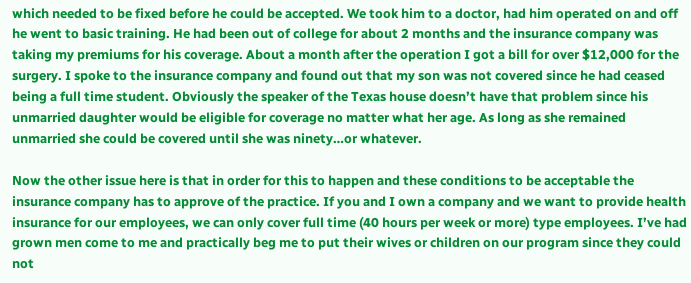which needed to be fixed before he could be accepted. We took him to a doctor, had him operated on and off he went to basic training. He had been out of college for about 2 months and the insurance company was taking my premiums for his coverage. About a month after the operation I got a bill for over $12,000 for the surgery. I spoke to the insurance company and found out that my son was not covered since he had ceased being a full time student. Obviously the speaker of the Texas house doesn’t have that problem since his unmarried daughter would be eligible for coverage no matter what her age. As long as she remained unmarried she could be covered until she was ninety…or whatever.

Now the other issue here is that in order for this to happen and these conditions to be acceptable the insurance company has to approve of the practice. If you and I own a company and we want to provide health insurance for our employees, we can only cover full time (40 hours per week or more) type employees. I’ve had grown men come to me and practically beg me to put their wives or children on our program since they could not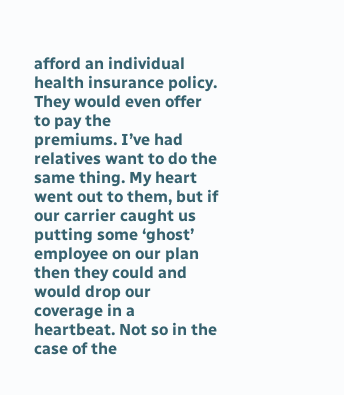afford an individual health insurance policy. They would even offer to pay the
premiums. I’ve had relatives want to do the same thing. My heart went out to them, but if our carrier caught us putting some ‘ghost’ employee on our plan then they could and would drop our coverage in a heartbeat. Not so in the case of the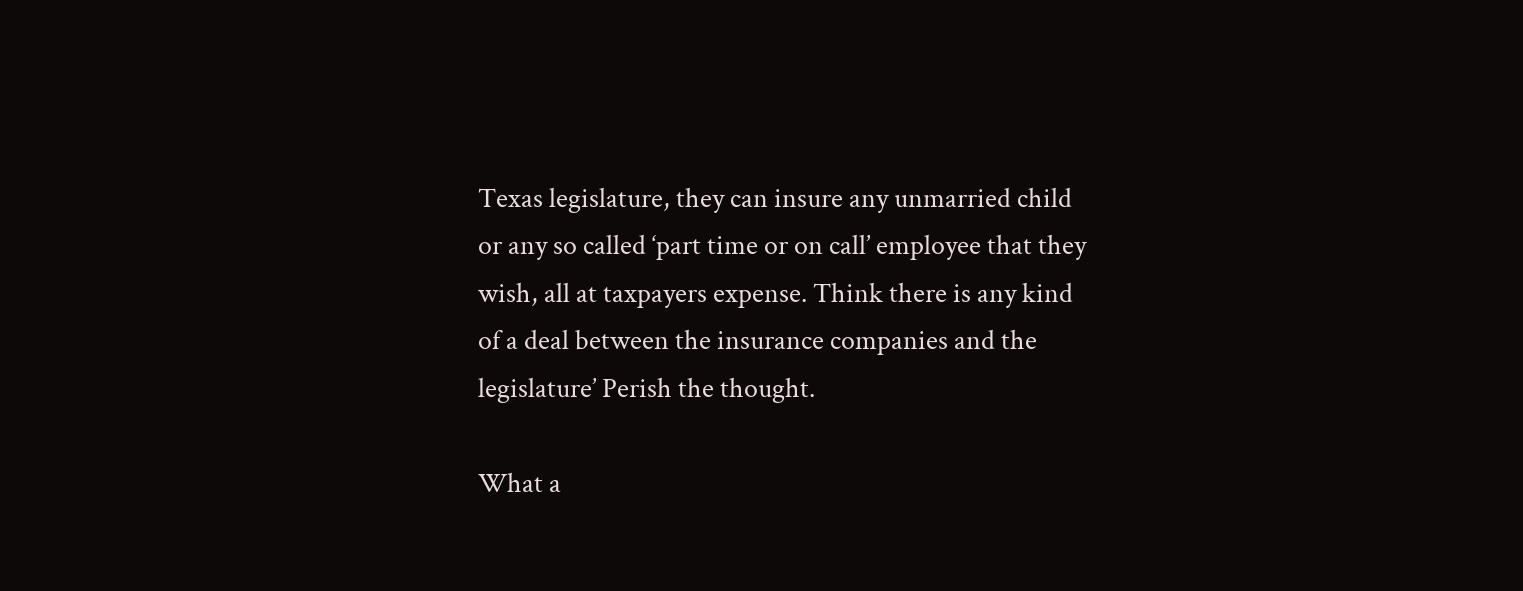Texas legislature, they can insure any unmarried child or any so called ‘part time or on call’ employee that they wish, all at taxpayers expense. Think there is any kind of a deal between the insurance companies and the legislature’ Perish the thought.

What a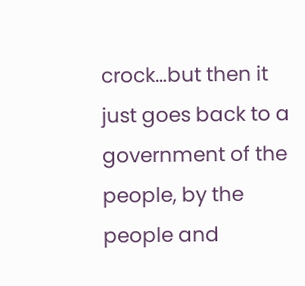crock…but then it just goes back to a government of the people, by the people and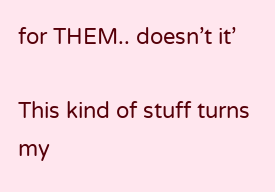for THEM.. doesn’t it’

This kind of stuff turns my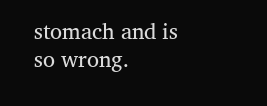stomach and is so wrong.